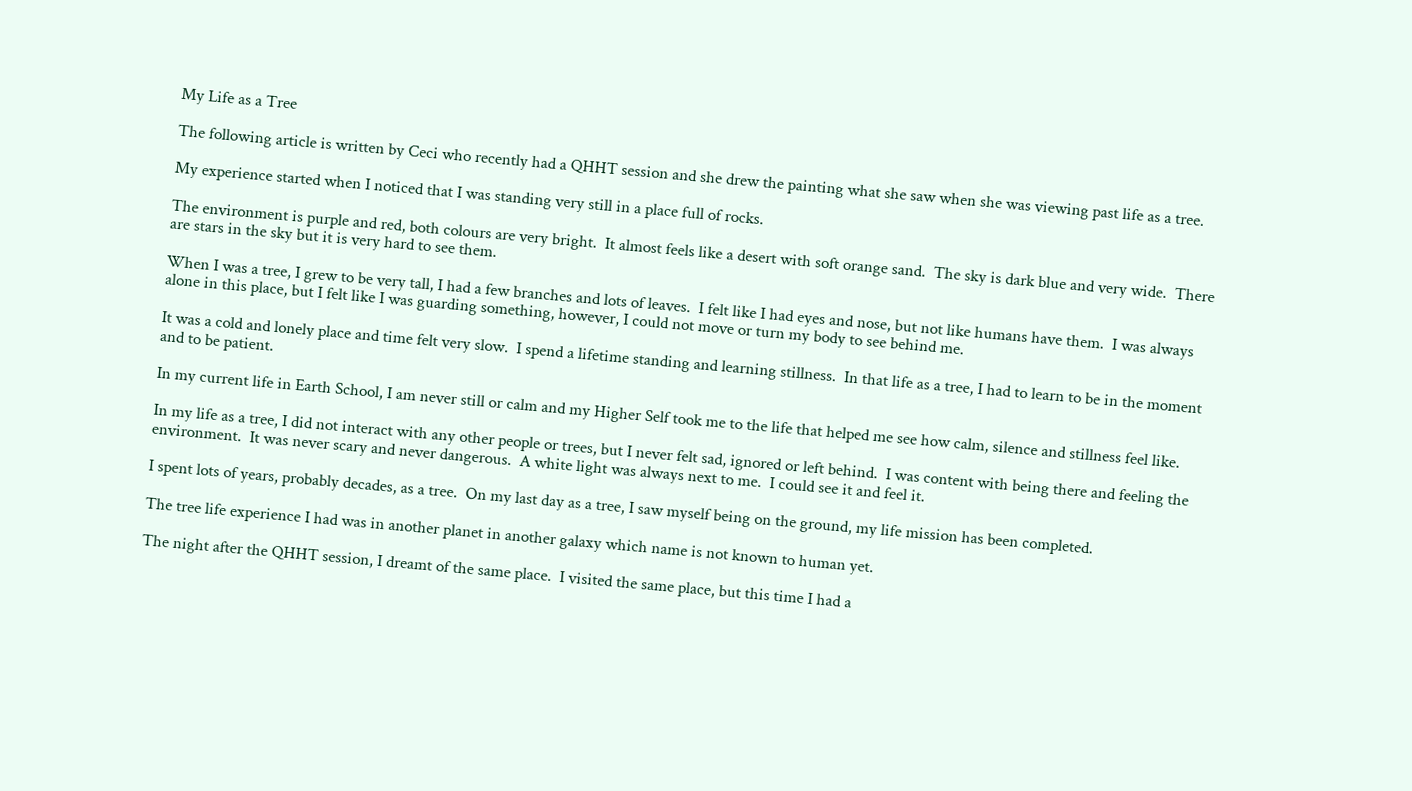My Life as a Tree

The following article is written by Ceci who recently had a QHHT session and she drew the painting what she saw when she was viewing past life as a tree.

My experience started when I noticed that I was standing very still in a place full of rocks.

The environment is purple and red, both colours are very bright.  It almost feels like a desert with soft orange sand.  The sky is dark blue and very wide.  There are stars in the sky but it is very hard to see them.

When I was a tree, I grew to be very tall, I had a few branches and lots of leaves.  I felt like I had eyes and nose, but not like humans have them.  I was always alone in this place, but I felt like I was guarding something, however, I could not move or turn my body to see behind me.

It was a cold and lonely place and time felt very slow.  I spend a lifetime standing and learning stillness.  In that life as a tree, I had to learn to be in the moment and to be patient.

In my current life in Earth School, I am never still or calm and my Higher Self took me to the life that helped me see how calm, silence and stillness feel like.

In my life as a tree, I did not interact with any other people or trees, but I never felt sad, ignored or left behind.  I was content with being there and feeling the environment.  It was never scary and never dangerous.  A white light was always next to me.  I could see it and feel it.

I spent lots of years, probably decades, as a tree.  On my last day as a tree, I saw myself being on the ground, my life mission has been completed.

The tree life experience I had was in another planet in another galaxy which name is not known to human yet.

The night after the QHHT session, I dreamt of the same place.  I visited the same place, but this time I had a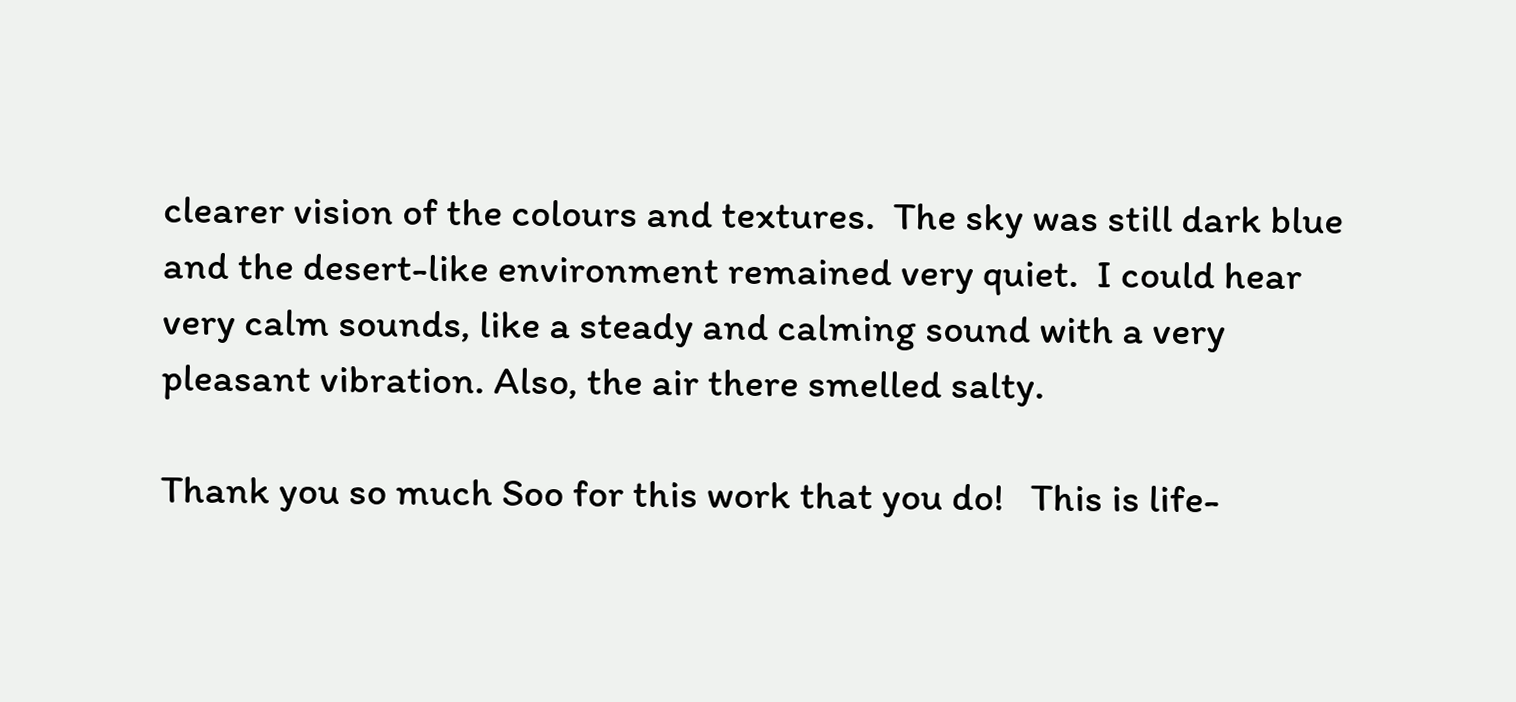clearer vision of the colours and textures.  The sky was still dark blue and the desert-like environment remained very quiet.  I could hear very calm sounds, like a steady and calming sound with a very pleasant vibration. Also, the air there smelled salty.

Thank you so much Soo for this work that you do!   This is life-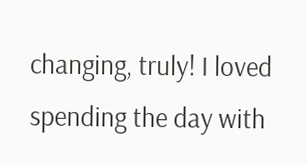changing, truly! I loved spending the day with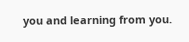you and learning from you.